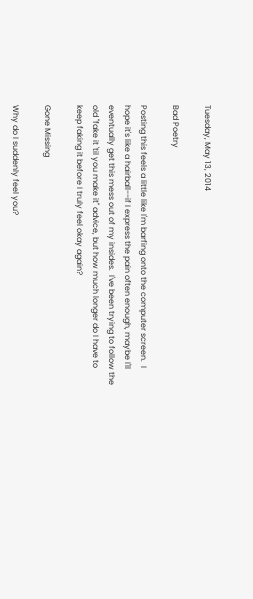Tuesday, May 13, 2014

Bad Poetry

Posting this feels a little like I'm barfing onto the computer screen.  I hope it's like a hairball--if I express the pain often enough, maybe I'll eventually get this mess out of my insides.  I've been trying to follow the old "fake it 'til you make it" advice, but how much longer do I have to keep faking it before I truly feel okay again?

Gone Missing

Why do I suddenly feel you?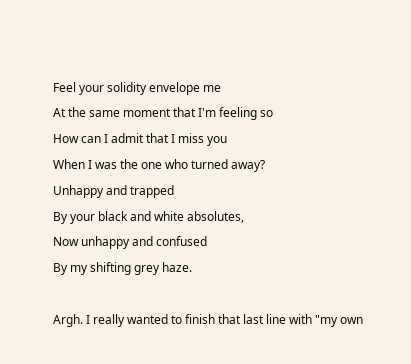Feel your solidity envelope me
At the same moment that I'm feeling so
How can I admit that I miss you
When I was the one who turned away?
Unhappy and trapped
By your black and white absolutes,
Now unhappy and confused
By my shifting grey haze.

Argh. I really wanted to finish that last line with "my own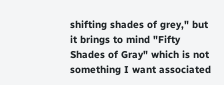shifting shades of grey," but it brings to mind "Fifty Shades of Gray" which is not something I want associated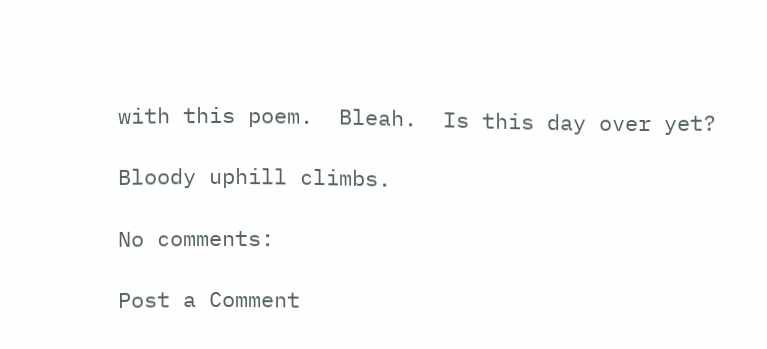with this poem.  Bleah.  Is this day over yet?

Bloody uphill climbs.

No comments:

Post a Comment